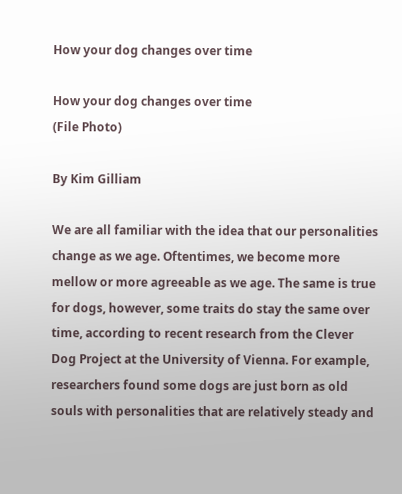How your dog changes over time

How your dog changes over time
(File Photo)

By Kim Gilliam

We are all familiar with the idea that our personalities change as we age. Oftentimes, we become more mellow or more agreeable as we age. The same is true for dogs, however, some traits do stay the same over time, according to recent research from the Clever Dog Project at the University of Vienna. For example, researchers found some dogs are just born as old souls with personalities that are relatively steady and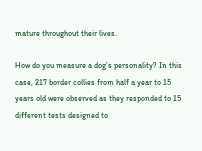mature throughout their lives.

How do you measure a dog’s personality? In this case, 217 border collies from half a year to 15 years old were observed as they responded to 15 different tests designed to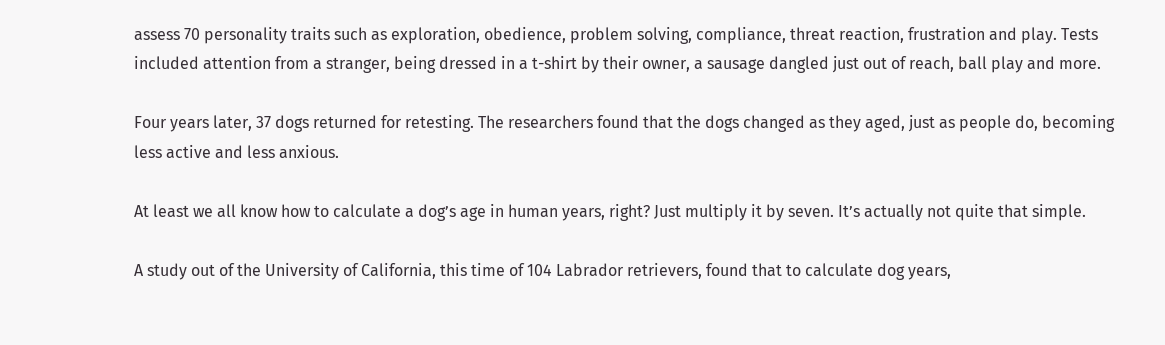assess 70 personality traits such as exploration, obedience, problem solving, compliance, threat reaction, frustration and play. Tests included attention from a stranger, being dressed in a t-shirt by their owner, a sausage dangled just out of reach, ball play and more.

Four years later, 37 dogs returned for retesting. The researchers found that the dogs changed as they aged, just as people do, becoming less active and less anxious.

At least we all know how to calculate a dog’s age in human years, right? Just multiply it by seven. It’s actually not quite that simple.

A study out of the University of California, this time of 104 Labrador retrievers, found that to calculate dog years,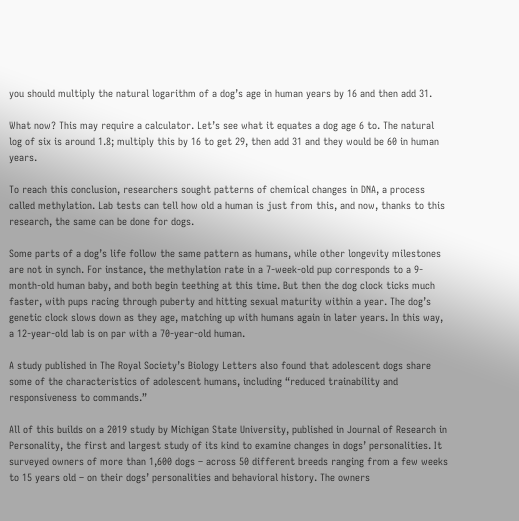you should multiply the natural logarithm of a dog’s age in human years by 16 and then add 31.

What now? This may require a calculator. Let’s see what it equates a dog age 6 to. The natural log of six is around 1.8; multiply this by 16 to get 29, then add 31 and they would be 60 in human years.

To reach this conclusion, researchers sought patterns of chemical changes in DNA, a process called methylation. Lab tests can tell how old a human is just from this, and now, thanks to this research, the same can be done for dogs.

Some parts of a dog’s life follow the same pattern as humans, while other longevity milestones are not in synch. For instance, the methylation rate in a 7-week-old pup corresponds to a 9-month-old human baby, and both begin teething at this time. But then the dog clock ticks much faster, with pups racing through puberty and hitting sexual maturity within a year. The dog’s genetic clock slows down as they age, matching up with humans again in later years. In this way, a 12-year-old lab is on par with a 70-year-old human.

A study published in The Royal Society’s Biology Letters also found that adolescent dogs share some of the characteristics of adolescent humans, including “reduced trainability and responsiveness to commands.”

All of this builds on a 2019 study by Michigan State University, published in Journal of Research in Personality, the first and largest study of its kind to examine changes in dogs’ personalities. It surveyed owners of more than 1,600 dogs – across 50 different breeds ranging from a few weeks to 15 years old – on their dogs’ personalities and behavioral history. The owners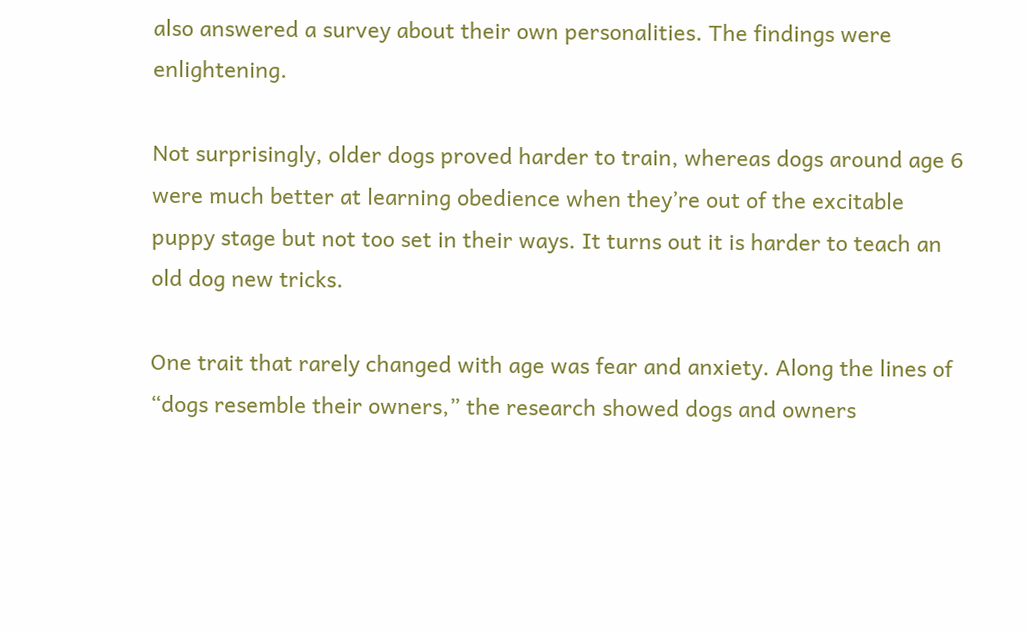also answered a survey about their own personalities. The findings were enlightening.

Not surprisingly, older dogs proved harder to train, whereas dogs around age 6 were much better at learning obedience when they’re out of the excitable puppy stage but not too set in their ways. It turns out it is harder to teach an old dog new tricks.

One trait that rarely changed with age was fear and anxiety. Along the lines of “dogs resemble their owners,” the research showed dogs and owners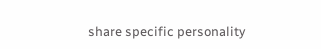share specific personality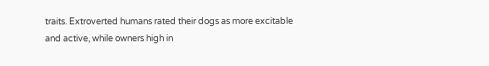traits. Extroverted humans rated their dogs as more excitable and active, while owners high in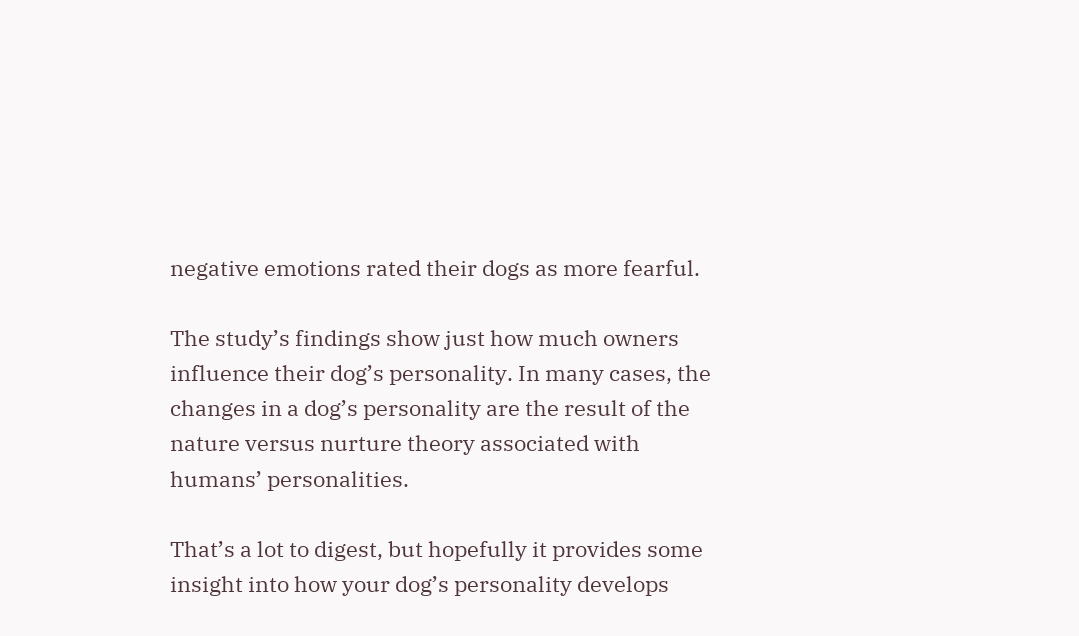negative emotions rated their dogs as more fearful.

The study’s findings show just how much owners influence their dog’s personality. In many cases, the changes in a dog’s personality are the result of the nature versus nurture theory associated with humans’ personalities.

That’s a lot to digest, but hopefully it provides some insight into how your dog’s personality develops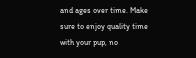and ages over time. Make sure to enjoy quality time with your pup, no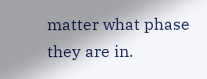matter what phase they are in.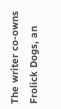The writer co-owns Frolick Dogs, an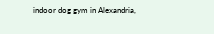indoor dog gym in Alexandria,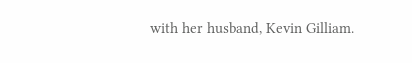with her husband, Kevin Gilliam.